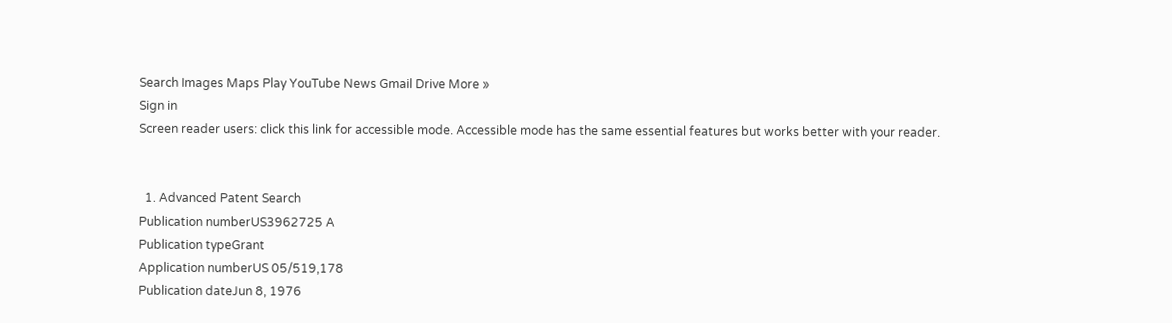Search Images Maps Play YouTube News Gmail Drive More »
Sign in
Screen reader users: click this link for accessible mode. Accessible mode has the same essential features but works better with your reader.


  1. Advanced Patent Search
Publication numberUS3962725 A
Publication typeGrant
Application numberUS 05/519,178
Publication dateJun 8, 1976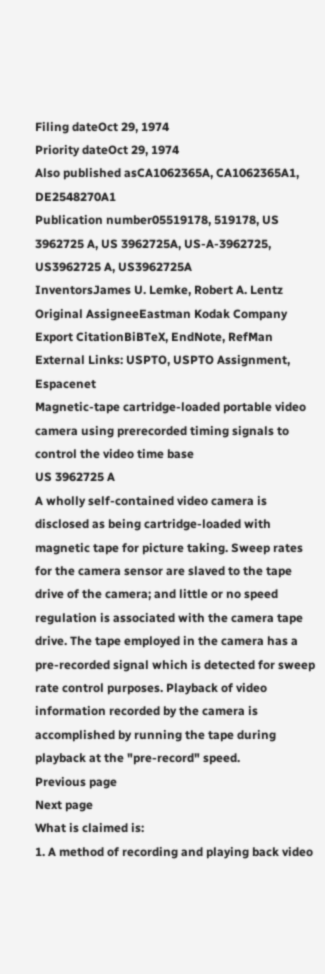Filing dateOct 29, 1974
Priority dateOct 29, 1974
Also published asCA1062365A, CA1062365A1, DE2548270A1
Publication number05519178, 519178, US 3962725 A, US 3962725A, US-A-3962725, US3962725 A, US3962725A
InventorsJames U. Lemke, Robert A. Lentz
Original AssigneeEastman Kodak Company
Export CitationBiBTeX, EndNote, RefMan
External Links: USPTO, USPTO Assignment, Espacenet
Magnetic-tape cartridge-loaded portable video camera using prerecorded timing signals to control the video time base
US 3962725 A
A wholly self-contained video camera is disclosed as being cartridge-loaded with magnetic tape for picture taking. Sweep rates for the camera sensor are slaved to the tape drive of the camera; and little or no speed regulation is associated with the camera tape drive. The tape employed in the camera has a pre-recorded signal which is detected for sweep rate control purposes. Playback of video information recorded by the camera is accomplished by running the tape during playback at the "pre-record" speed.
Previous page
Next page
What is claimed is:
1. A method of recording and playing back video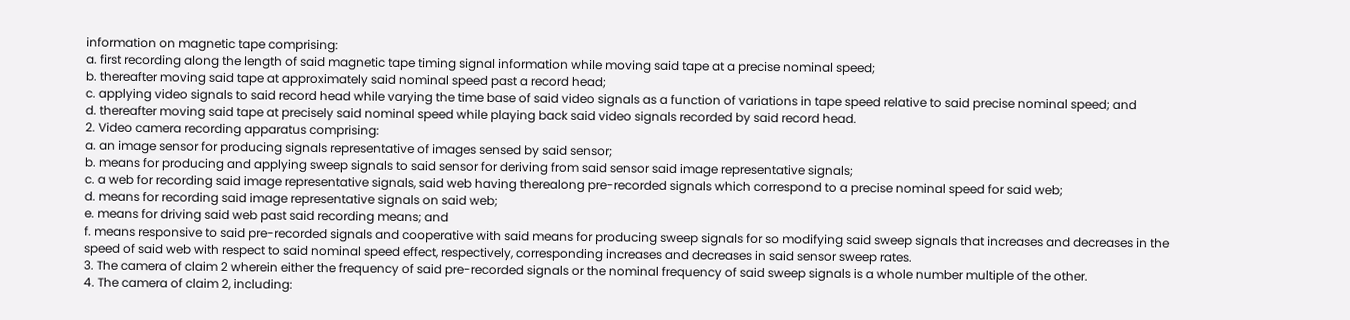information on magnetic tape comprising:
a. first recording along the length of said magnetic tape timing signal information while moving said tape at a precise nominal speed;
b. thereafter moving said tape at approximately said nominal speed past a record head;
c. applying video signals to said record head while varying the time base of said video signals as a function of variations in tape speed relative to said precise nominal speed; and
d. thereafter moving said tape at precisely said nominal speed while playing back said video signals recorded by said record head.
2. Video camera recording apparatus comprising:
a. an image sensor for producing signals representative of images sensed by said sensor;
b. means for producing and applying sweep signals to said sensor for deriving from said sensor said image representative signals;
c. a web for recording said image representative signals, said web having therealong pre-recorded signals which correspond to a precise nominal speed for said web;
d. means for recording said image representative signals on said web;
e. means for driving said web past said recording means; and
f. means responsive to said pre-recorded signals and cooperative with said means for producing sweep signals for so modifying said sweep signals that increases and decreases in the speed of said web with respect to said nominal speed effect, respectively, corresponding increases and decreases in said sensor sweep rates.
3. The camera of claim 2 wherein either the frequency of said pre-recorded signals or the nominal frequency of said sweep signals is a whole number multiple of the other.
4. The camera of claim 2, including: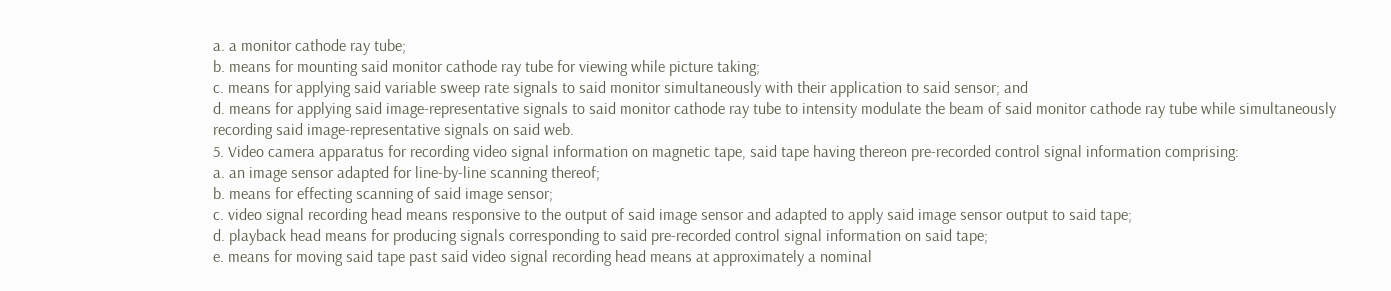a. a monitor cathode ray tube;
b. means for mounting said monitor cathode ray tube for viewing while picture taking;
c. means for applying said variable sweep rate signals to said monitor simultaneously with their application to said sensor; and
d. means for applying said image-representative signals to said monitor cathode ray tube to intensity modulate the beam of said monitor cathode ray tube while simultaneously recording said image-representative signals on said web.
5. Video camera apparatus for recording video signal information on magnetic tape, said tape having thereon pre-recorded control signal information comprising:
a. an image sensor adapted for line-by-line scanning thereof;
b. means for effecting scanning of said image sensor;
c. video signal recording head means responsive to the output of said image sensor and adapted to apply said image sensor output to said tape;
d. playback head means for producing signals corresponding to said pre-recorded control signal information on said tape;
e. means for moving said tape past said video signal recording head means at approximately a nominal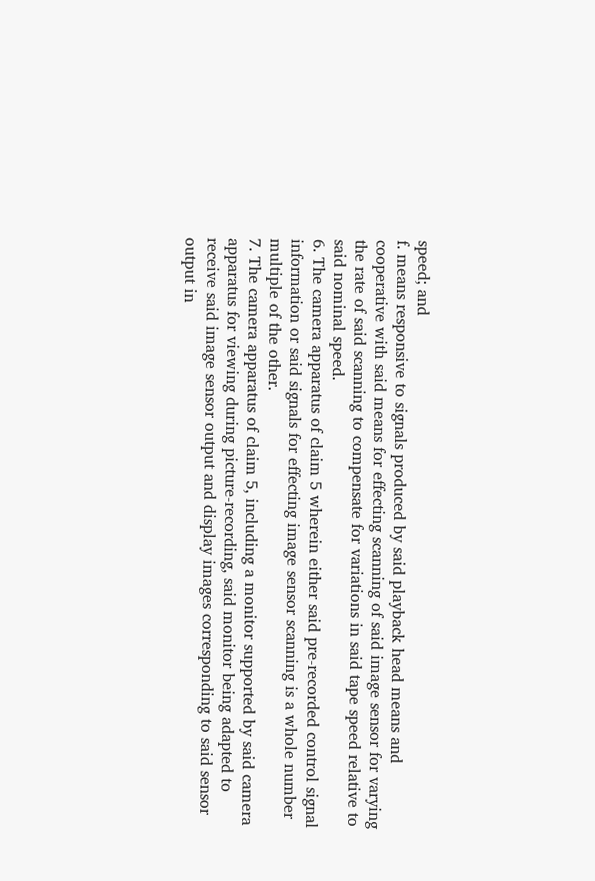speed; and
f. means responsive to signals produced by said playback head means and cooperative with said means for effecting scanning of said image sensor for varying the rate of said scanning to compensate for variations in said tape speed relative to said nominal speed.
6. The camera apparatus of claim 5 wherein either said pre-recorded control signal information or said signals for effecting image sensor scanning is a whole number multiple of the other.
7. The camera apparatus of claim 5, including a monitor supported by said camera apparatus for viewing during picture-recording, said monitor being adapted to receive said image sensor output and display images corresponding to said sensor output in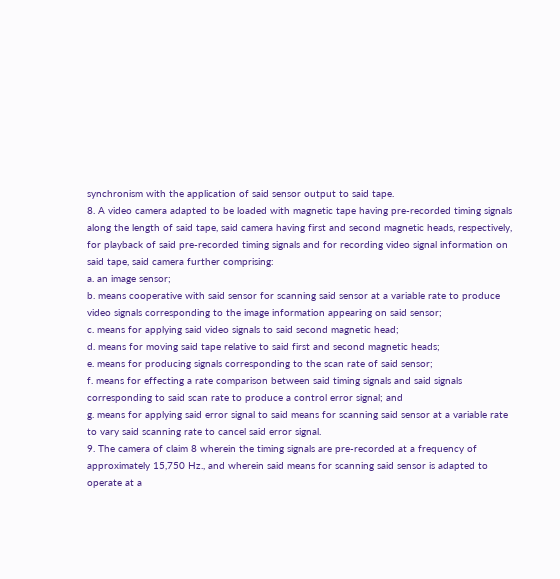synchronism with the application of said sensor output to said tape.
8. A video camera adapted to be loaded with magnetic tape having pre-recorded timing signals along the length of said tape, said camera having first and second magnetic heads, respectively, for playback of said pre-recorded timing signals and for recording video signal information on said tape, said camera further comprising:
a. an image sensor;
b. means cooperative with said sensor for scanning said sensor at a variable rate to produce video signals corresponding to the image information appearing on said sensor;
c. means for applying said video signals to said second magnetic head;
d. means for moving said tape relative to said first and second magnetic heads;
e. means for producing signals corresponding to the scan rate of said sensor;
f. means for effecting a rate comparison between said timing signals and said signals corresponding to said scan rate to produce a control error signal; and
g. means for applying said error signal to said means for scanning said sensor at a variable rate to vary said scanning rate to cancel said error signal.
9. The camera of claim 8 wherein the timing signals are pre-recorded at a frequency of approximately 15,750 Hz., and wherein said means for scanning said sensor is adapted to operate at a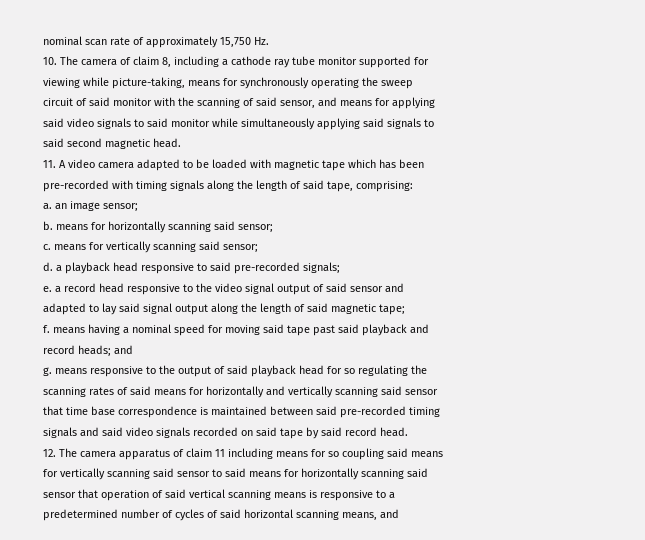nominal scan rate of approximately 15,750 Hz.
10. The camera of claim 8, including a cathode ray tube monitor supported for viewing while picture-taking, means for synchronously operating the sweep circuit of said monitor with the scanning of said sensor, and means for applying said video signals to said monitor while simultaneously applying said signals to said second magnetic head.
11. A video camera adapted to be loaded with magnetic tape which has been pre-recorded with timing signals along the length of said tape, comprising:
a. an image sensor;
b. means for horizontally scanning said sensor;
c. means for vertically scanning said sensor;
d. a playback head responsive to said pre-recorded signals;
e. a record head responsive to the video signal output of said sensor and adapted to lay said signal output along the length of said magnetic tape;
f. means having a nominal speed for moving said tape past said playback and record heads; and
g. means responsive to the output of said playback head for so regulating the scanning rates of said means for horizontally and vertically scanning said sensor that time base correspondence is maintained between said pre-recorded timing signals and said video signals recorded on said tape by said record head.
12. The camera apparatus of claim 11 including means for so coupling said means for vertically scanning said sensor to said means for horizontally scanning said sensor that operation of said vertical scanning means is responsive to a predetermined number of cycles of said horizontal scanning means, and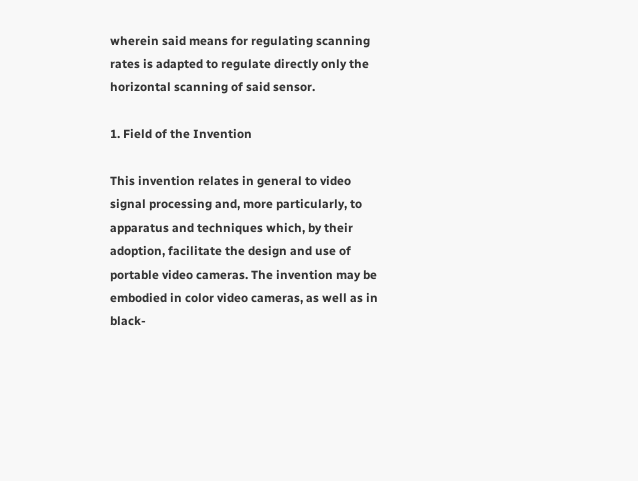wherein said means for regulating scanning rates is adapted to regulate directly only the horizontal scanning of said sensor.

1. Field of the Invention

This invention relates in general to video signal processing and, more particularly, to apparatus and techniques which, by their adoption, facilitate the design and use of portable video cameras. The invention may be embodied in color video cameras, as well as in black-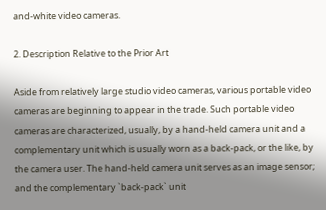and-white video cameras.

2. Description Relative to the Prior Art

Aside from relatively large studio video cameras, various portable video cameras are beginning to appear in the trade. Such portable video cameras are characterized, usually, by a hand-held camera unit and a complementary unit which is usually worn as a back-pack, or the like, by the camera user. The hand-held camera unit serves as an image sensor; and the complementary `back-pack` unit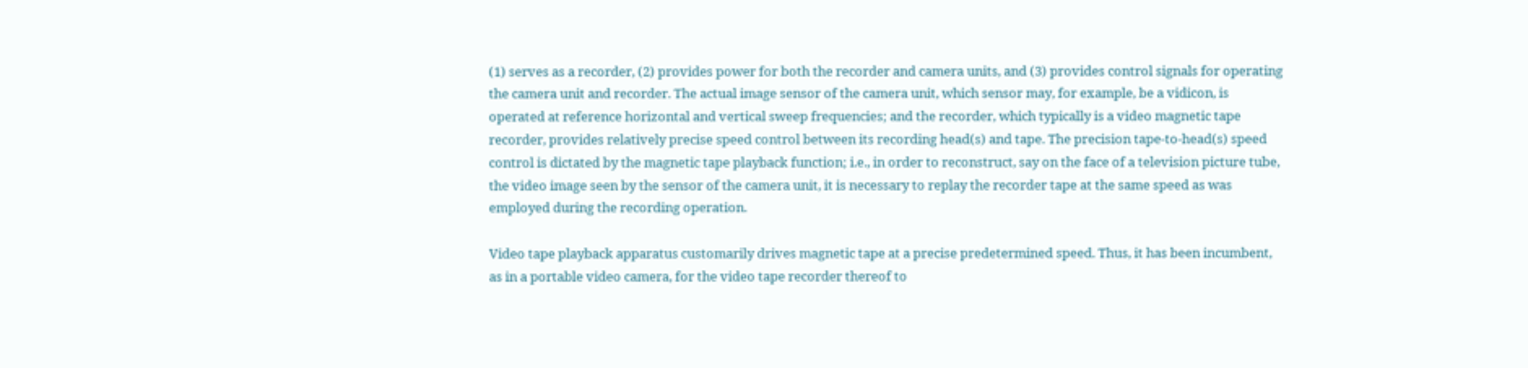(1) serves as a recorder, (2) provides power for both the recorder and camera units, and (3) provides control signals for operating the camera unit and recorder. The actual image sensor of the camera unit, which sensor may, for example, be a vidicon, is operated at reference horizontal and vertical sweep frequencies; and the recorder, which typically is a video magnetic tape recorder, provides relatively precise speed control between its recording head(s) and tape. The precision tape-to-head(s) speed control is dictated by the magnetic tape playback function; i.e., in order to reconstruct, say on the face of a television picture tube, the video image seen by the sensor of the camera unit, it is necessary to replay the recorder tape at the same speed as was employed during the recording operation.

Video tape playback apparatus customarily drives magnetic tape at a precise predetermined speed. Thus, it has been incumbent, as in a portable video camera, for the video tape recorder thereof to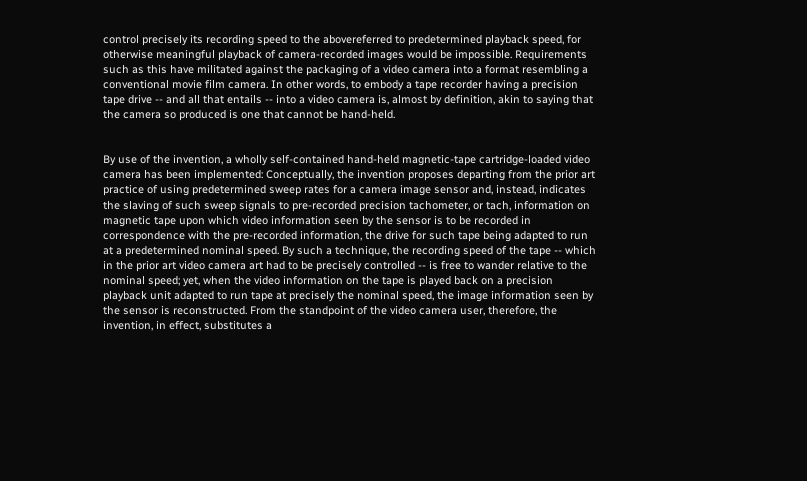control precisely its recording speed to the abovereferred to predetermined playback speed, for otherwise meaningful playback of camera-recorded images would be impossible. Requirements such as this have militated against the packaging of a video camera into a format resembling a conventional movie film camera. In other words, to embody a tape recorder having a precision tape drive -- and all that entails -- into a video camera is, almost by definition, akin to saying that the camera so produced is one that cannot be hand-held.


By use of the invention, a wholly self-contained hand-held magnetic-tape cartridge-loaded video camera has been implemented: Conceptually, the invention proposes departing from the prior art practice of using predetermined sweep rates for a camera image sensor and, instead, indicates the slaving of such sweep signals to pre-recorded precision tachometer, or tach, information on magnetic tape upon which video information seen by the sensor is to be recorded in correspondence with the pre-recorded information, the drive for such tape being adapted to run at a predetermined nominal speed. By such a technique, the recording speed of the tape -- which in the prior art video camera art had to be precisely controlled -- is free to wander relative to the nominal speed; yet, when the video information on the tape is played back on a precision playback unit adapted to run tape at precisely the nominal speed, the image information seen by the sensor is reconstructed. From the standpoint of the video camera user, therefore, the invention, in effect, substitutes a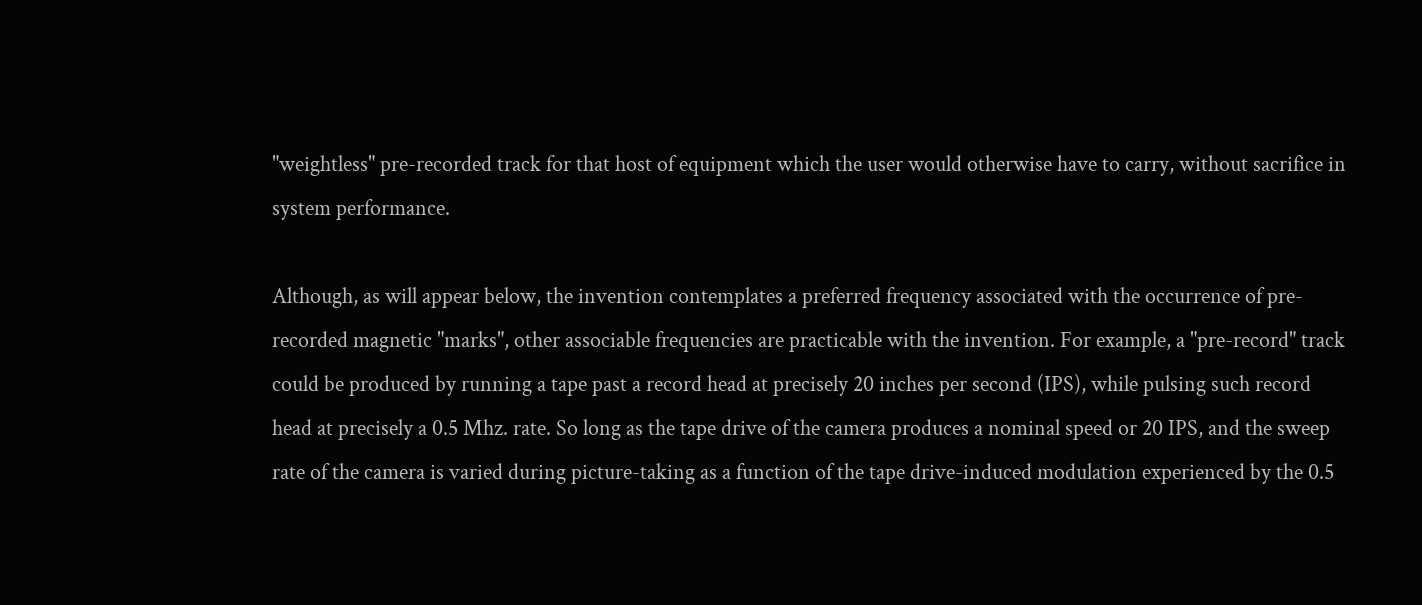"weightless" pre-recorded track for that host of equipment which the user would otherwise have to carry, without sacrifice in system performance.

Although, as will appear below, the invention contemplates a preferred frequency associated with the occurrence of pre-recorded magnetic "marks", other associable frequencies are practicable with the invention. For example, a "pre-record" track could be produced by running a tape past a record head at precisely 20 inches per second (IPS), while pulsing such record head at precisely a 0.5 Mhz. rate. So long as the tape drive of the camera produces a nominal speed or 20 IPS, and the sweep rate of the camera is varied during picture-taking as a function of the tape drive-induced modulation experienced by the 0.5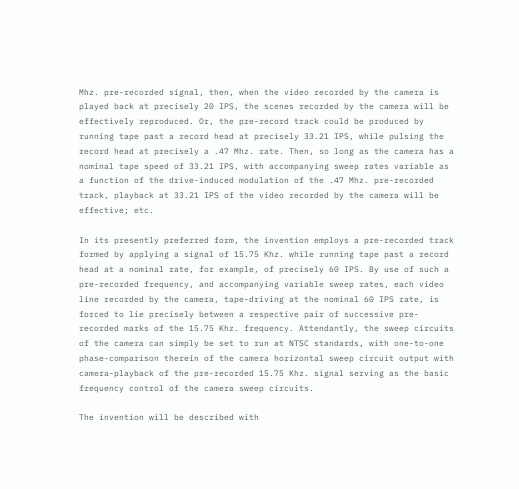Mhz. pre-recorded signal, then, when the video recorded by the camera is played back at precisely 20 IPS, the scenes recorded by the camera will be effectively reproduced. Or, the pre-record track could be produced by running tape past a record head at precisely 33.21 IPS, while pulsing the record head at precisely a .47 Mhz. rate. Then, so long as the camera has a nominal tape speed of 33.21 IPS, with accompanying sweep rates variable as a function of the drive-induced modulation of the .47 Mhz. pre-recorded track, playback at 33.21 IPS of the video recorded by the camera will be effective; etc.

In its presently preferred form, the invention employs a pre-recorded track formed by applying a signal of 15.75 Khz. while running tape past a record head at a nominal rate, for example, of precisely 60 IPS. By use of such a pre-recorded frequency, and accompanying variable sweep rates, each video line recorded by the camera, tape-driving at the nominal 60 IPS rate, is forced to lie precisely between a respective pair of successive pre-recorded marks of the 15.75 Khz. frequency. Attendantly, the sweep circuits of the camera can simply be set to run at NTSC standards, with one-to-one phase-comparison therein of the camera horizontal sweep circuit output with camera-playback of the pre-recorded 15.75 Khz. signal serving as the basic frequency control of the camera sweep circuits.

The invention will be described with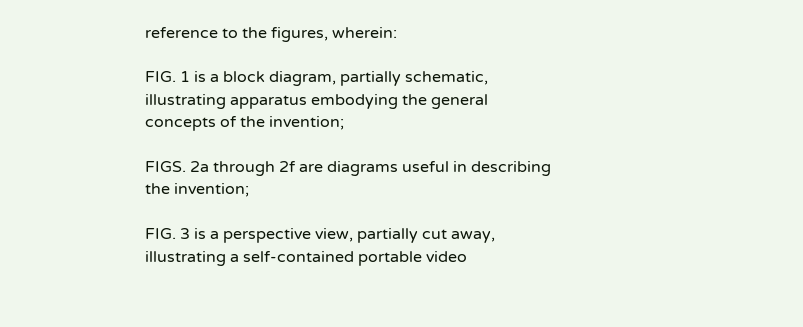reference to the figures, wherein:

FIG. 1 is a block diagram, partially schematic, illustrating apparatus embodying the general concepts of the invention;

FIGS. 2a through 2f are diagrams useful in describing the invention;

FIG. 3 is a perspective view, partially cut away, illustrating a self-contained portable video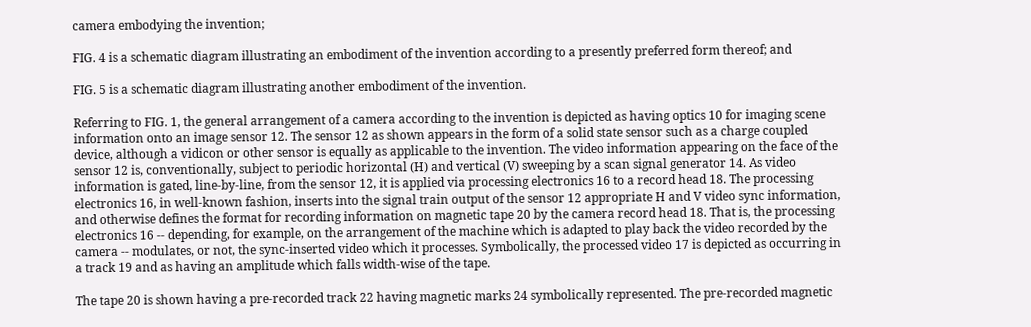camera embodying the invention;

FIG. 4 is a schematic diagram illustrating an embodiment of the invention according to a presently preferred form thereof; and

FIG. 5 is a schematic diagram illustrating another embodiment of the invention.

Referring to FIG. 1, the general arrangement of a camera according to the invention is depicted as having optics 10 for imaging scene information onto an image sensor 12. The sensor 12 as shown appears in the form of a solid state sensor such as a charge coupled device, although a vidicon or other sensor is equally as applicable to the invention. The video information appearing on the face of the sensor 12 is, conventionally, subject to periodic horizontal (H) and vertical (V) sweeping by a scan signal generator 14. As video information is gated, line-by-line, from the sensor 12, it is applied via processing electronics 16 to a record head 18. The processing electronics 16, in well-known fashion, inserts into the signal train output of the sensor 12 appropriate H and V video sync information, and otherwise defines the format for recording information on magnetic tape 20 by the camera record head 18. That is, the processing electronics 16 -- depending, for example, on the arrangement of the machine which is adapted to play back the video recorded by the camera -- modulates, or not, the sync-inserted video which it processes. Symbolically, the processed video 17 is depicted as occurring in a track 19 and as having an amplitude which falls width-wise of the tape.

The tape 20 is shown having a pre-recorded track 22 having magnetic marks 24 symbolically represented. The pre-recorded magnetic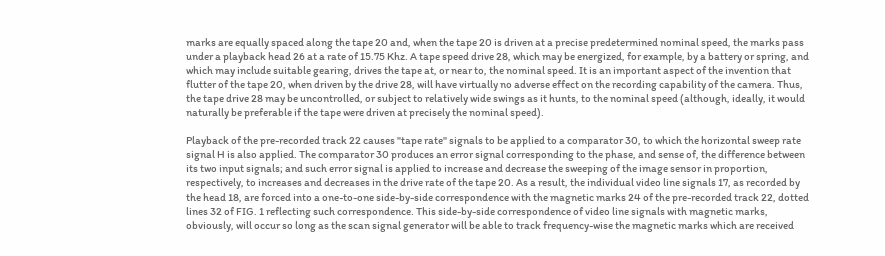marks are equally spaced along the tape 20 and, when the tape 20 is driven at a precise predetermined nominal speed, the marks pass under a playback head 26 at a rate of 15.75 Khz. A tape speed drive 28, which may be energized, for example, by a battery or spring, and which may include suitable gearing, drives the tape at, or near to, the nominal speed. It is an important aspect of the invention that flutter of the tape 20, when driven by the drive 28, will have virtually no adverse effect on the recording capability of the camera. Thus, the tape drive 28 may be uncontrolled, or subject to relatively wide swings as it hunts, to the nominal speed (although, ideally, it would naturally be preferable if the tape were driven at precisely the nominal speed).

Playback of the pre-recorded track 22 causes "tape rate" signals to be applied to a comparator 30, to which the horizontal sweep rate signal H is also applied. The comparator 30 produces an error signal corresponding to the phase, and sense of, the difference between its two input signals; and such error signal is applied to increase and decrease the sweeping of the image sensor in proportion, respectively, to increases and decreases in the drive rate of the tape 20. As a result, the individual video line signals 17, as recorded by the head 18, are forced into a one-to-one side-by-side correspondence with the magnetic marks 24 of the pre-recorded track 22, dotted lines 32 of FIG. 1 reflecting such correspondence. This side-by-side correspondence of video line signals with magnetic marks, obviously, will occur so long as the scan signal generator will be able to track frequency-wise the magnetic marks which are received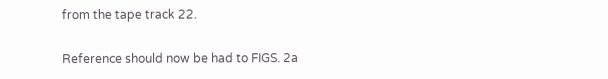from the tape track 22.

Reference should now be had to FIGS. 2a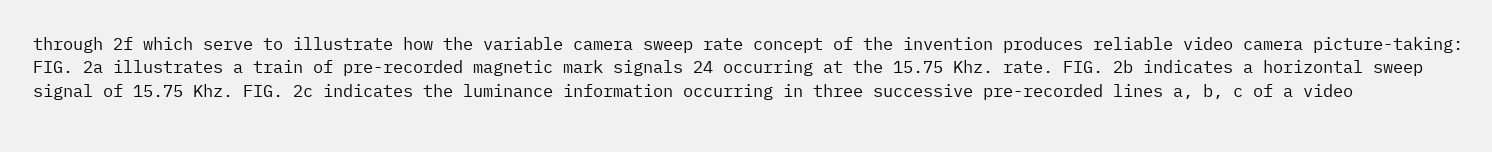through 2f which serve to illustrate how the variable camera sweep rate concept of the invention produces reliable video camera picture-taking: FIG. 2a illustrates a train of pre-recorded magnetic mark signals 24 occurring at the 15.75 Khz. rate. FIG. 2b indicates a horizontal sweep signal of 15.75 Khz. FIG. 2c indicates the luminance information occurring in three successive pre-recorded lines a, b, c of a video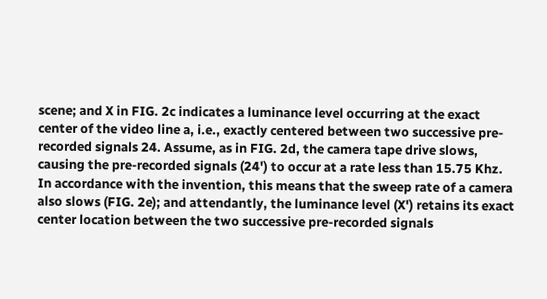scene; and X in FIG. 2c indicates a luminance level occurring at the exact center of the video line a, i.e., exactly centered between two successive pre-recorded signals 24. Assume, as in FIG. 2d, the camera tape drive slows, causing the pre-recorded signals (24') to occur at a rate less than 15.75 Khz. In accordance with the invention, this means that the sweep rate of a camera also slows (FIG. 2e); and attendantly, the luminance level (X') retains its exact center location between the two successive pre-recorded signals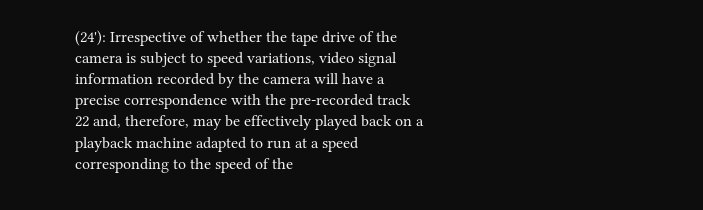(24'): Irrespective of whether the tape drive of the camera is subject to speed variations, video signal information recorded by the camera will have a precise correspondence with the pre-recorded track 22 and, therefore, may be effectively played back on a playback machine adapted to run at a speed corresponding to the speed of the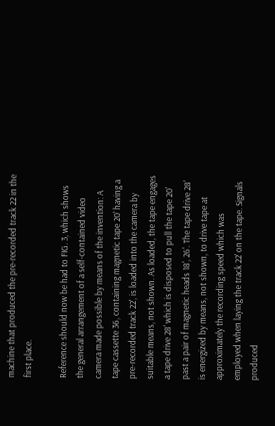machine that produced the pre-recorded track 22 in the first place.

Reference should now be had to FIG. 3, which shows the general arrangement of a self-contained video camera made possible by means of the invention: A tape cassette 36, containing magnetic tape 20' having a pre-recorded track 22', is loaded into the camera by suitable means, not shown. As loaded, the tape engages a tape drive 28' which is disposed to pull the tape 20' past a pair of magnetic heads 18', 26'. The tape drive 28' is energized by means, not shown, to drive tape at approximately the recording speed which was employed when laying the track 22' on the tape. Signals produced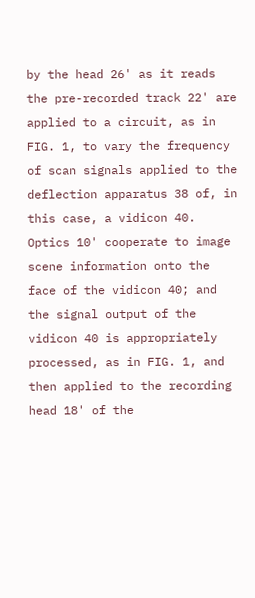by the head 26' as it reads the pre-recorded track 22' are applied to a circuit, as in FIG. 1, to vary the frequency of scan signals applied to the deflection apparatus 38 of, in this case, a vidicon 40. Optics 10' cooperate to image scene information onto the face of the vidicon 40; and the signal output of the vidicon 40 is appropriately processed, as in FIG. 1, and then applied to the recording head 18' of the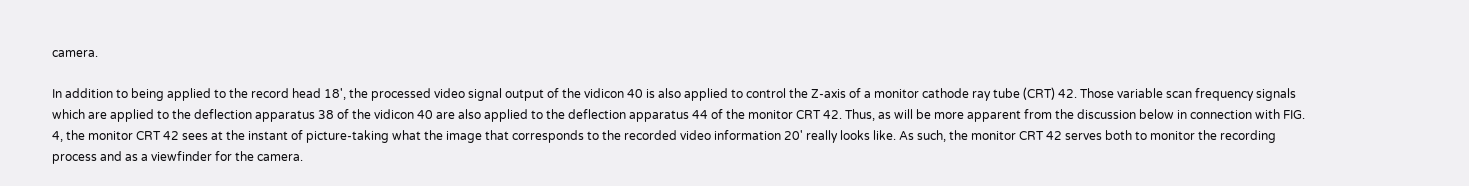camera.

In addition to being applied to the record head 18', the processed video signal output of the vidicon 40 is also applied to control the Z-axis of a monitor cathode ray tube (CRT) 42. Those variable scan frequency signals which are applied to the deflection apparatus 38 of the vidicon 40 are also applied to the deflection apparatus 44 of the monitor CRT 42. Thus, as will be more apparent from the discussion below in connection with FIG. 4, the monitor CRT 42 sees at the instant of picture-taking what the image that corresponds to the recorded video information 20' really looks like. As such, the monitor CRT 42 serves both to monitor the recording process and as a viewfinder for the camera.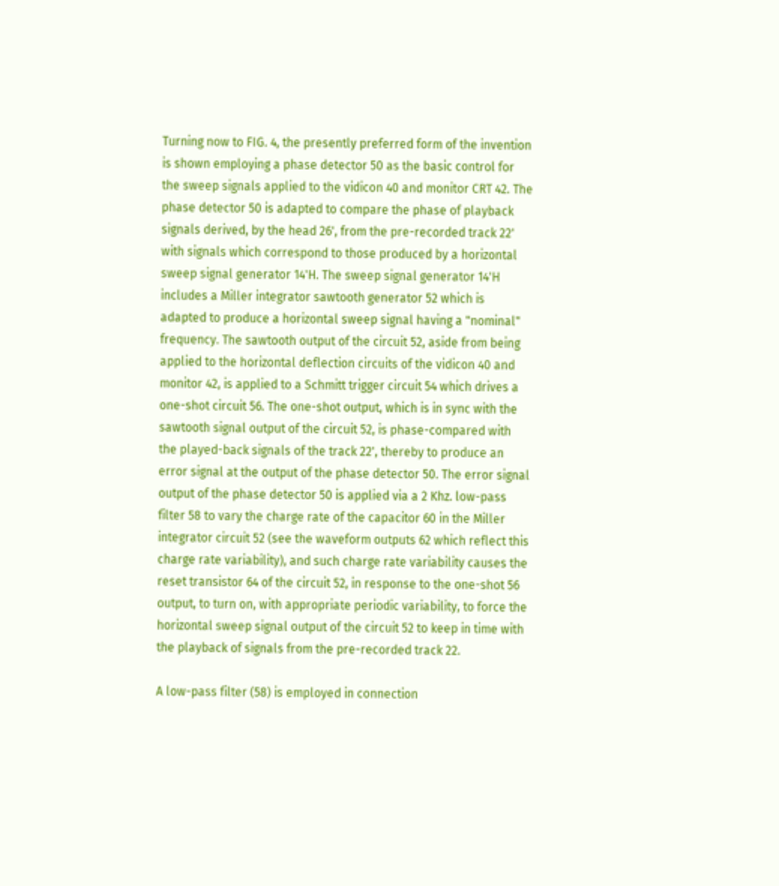Turning now to FIG. 4, the presently preferred form of the invention is shown employing a phase detector 50 as the basic control for the sweep signals applied to the vidicon 40 and monitor CRT 42. The phase detector 50 is adapted to compare the phase of playback signals derived, by the head 26', from the pre-recorded track 22' with signals which correspond to those produced by a horizontal sweep signal generator 14'H. The sweep signal generator 14'H includes a Miller integrator sawtooth generator 52 which is adapted to produce a horizontal sweep signal having a "nominal" frequency. The sawtooth output of the circuit 52, aside from being applied to the horizontal deflection circuits of the vidicon 40 and monitor 42, is applied to a Schmitt trigger circuit 54 which drives a one-shot circuit 56. The one-shot output, which is in sync with the sawtooth signal output of the circuit 52, is phase-compared with the played-back signals of the track 22', thereby to produce an error signal at the output of the phase detector 50. The error signal output of the phase detector 50 is applied via a 2 Khz. low-pass filter 58 to vary the charge rate of the capacitor 60 in the Miller integrator circuit 52 (see the waveform outputs 62 which reflect this charge rate variability), and such charge rate variability causes the reset transistor 64 of the circuit 52, in response to the one-shot 56 output, to turn on, with appropriate periodic variability, to force the horizontal sweep signal output of the circuit 52 to keep in time with the playback of signals from the pre-recorded track 22.

A low-pass filter (58) is employed in connection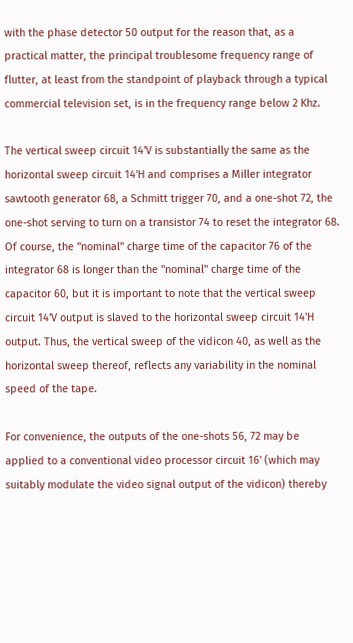with the phase detector 50 output for the reason that, as a practical matter, the principal troublesome frequency range of flutter, at least from the standpoint of playback through a typical commercial television set, is in the frequency range below 2 Khz.

The vertical sweep circuit 14'V is substantially the same as the horizontal sweep circuit 14'H and comprises a Miller integrator sawtooth generator 68, a Schmitt trigger 70, and a one-shot 72, the one-shot serving to turn on a transistor 74 to reset the integrator 68. Of course, the "nominal" charge time of the capacitor 76 of the integrator 68 is longer than the "nominal" charge time of the capacitor 60, but it is important to note that the vertical sweep circuit 14'V output is slaved to the horizontal sweep circuit 14'H output. Thus, the vertical sweep of the vidicon 40, as well as the horizontal sweep thereof, reflects any variability in the nominal speed of the tape.

For convenience, the outputs of the one-shots 56, 72 may be applied to a conventional video processor circuit 16' (which may suitably modulate the video signal output of the vidicon) thereby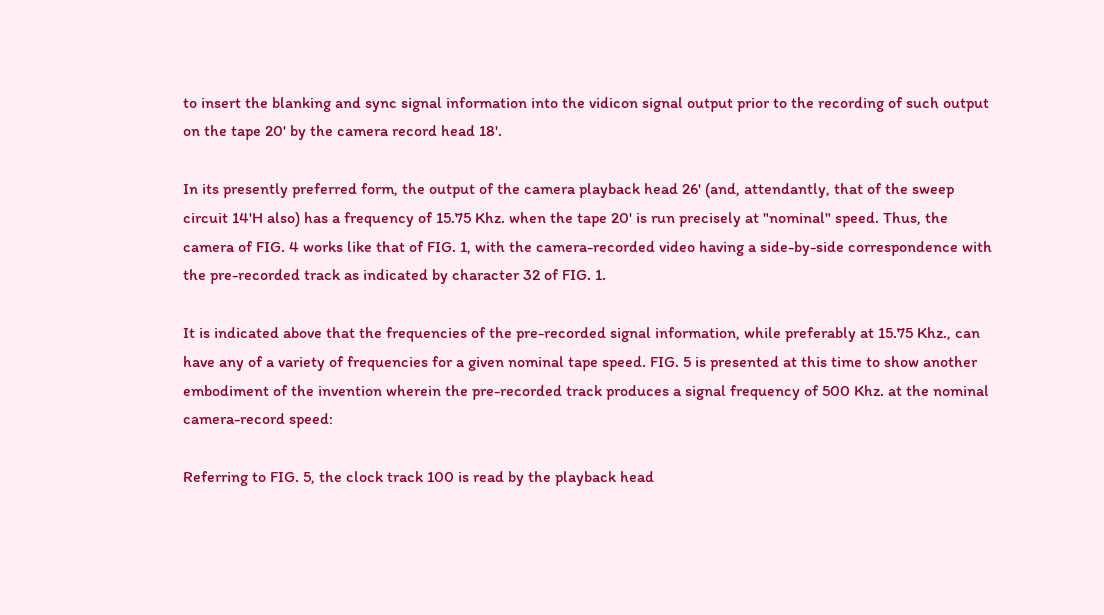to insert the blanking and sync signal information into the vidicon signal output prior to the recording of such output on the tape 20' by the camera record head 18'.

In its presently preferred form, the output of the camera playback head 26' (and, attendantly, that of the sweep circuit 14'H also) has a frequency of 15.75 Khz. when the tape 20' is run precisely at "nominal" speed. Thus, the camera of FIG. 4 works like that of FIG. 1, with the camera-recorded video having a side-by-side correspondence with the pre-recorded track as indicated by character 32 of FIG. 1.

It is indicated above that the frequencies of the pre-recorded signal information, while preferably at 15.75 Khz., can have any of a variety of frequencies for a given nominal tape speed. FIG. 5 is presented at this time to show another embodiment of the invention wherein the pre-recorded track produces a signal frequency of 500 Khz. at the nominal camera-record speed:

Referring to FIG. 5, the clock track 100 is read by the playback head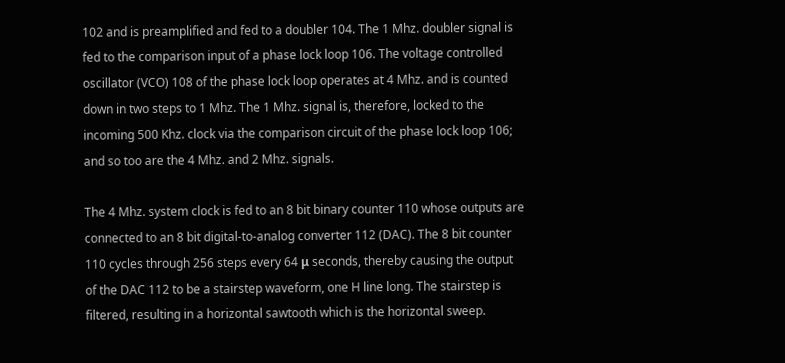102 and is preamplified and fed to a doubler 104. The 1 Mhz. doubler signal is fed to the comparison input of a phase lock loop 106. The voltage controlled oscillator (VCO) 108 of the phase lock loop operates at 4 Mhz. and is counted down in two steps to 1 Mhz. The 1 Mhz. signal is, therefore, locked to the incoming 500 Khz. clock via the comparison circuit of the phase lock loop 106; and so too are the 4 Mhz. and 2 Mhz. signals.

The 4 Mhz. system clock is fed to an 8 bit binary counter 110 whose outputs are connected to an 8 bit digital-to-analog converter 112 (DAC). The 8 bit counter 110 cycles through 256 steps every 64 μ seconds, thereby causing the output of the DAC 112 to be a stairstep waveform, one H line long. The stairstep is filtered, resulting in a horizontal sawtooth which is the horizontal sweep.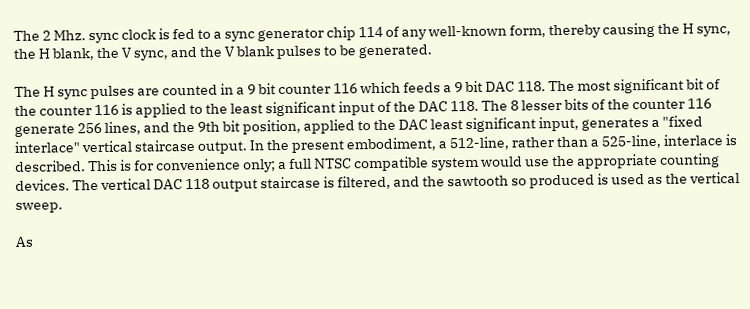The 2 Mhz. sync clock is fed to a sync generator chip 114 of any well-known form, thereby causing the H sync, the H blank, the V sync, and the V blank pulses to be generated.

The H sync pulses are counted in a 9 bit counter 116 which feeds a 9 bit DAC 118. The most significant bit of the counter 116 is applied to the least significant input of the DAC 118. The 8 lesser bits of the counter 116 generate 256 lines, and the 9th bit position, applied to the DAC least significant input, generates a "fixed interlace" vertical staircase output. In the present embodiment, a 512-line, rather than a 525-line, interlace is described. This is for convenience only; a full NTSC compatible system would use the appropriate counting devices. The vertical DAC 118 output staircase is filtered, and the sawtooth so produced is used as the vertical sweep.

As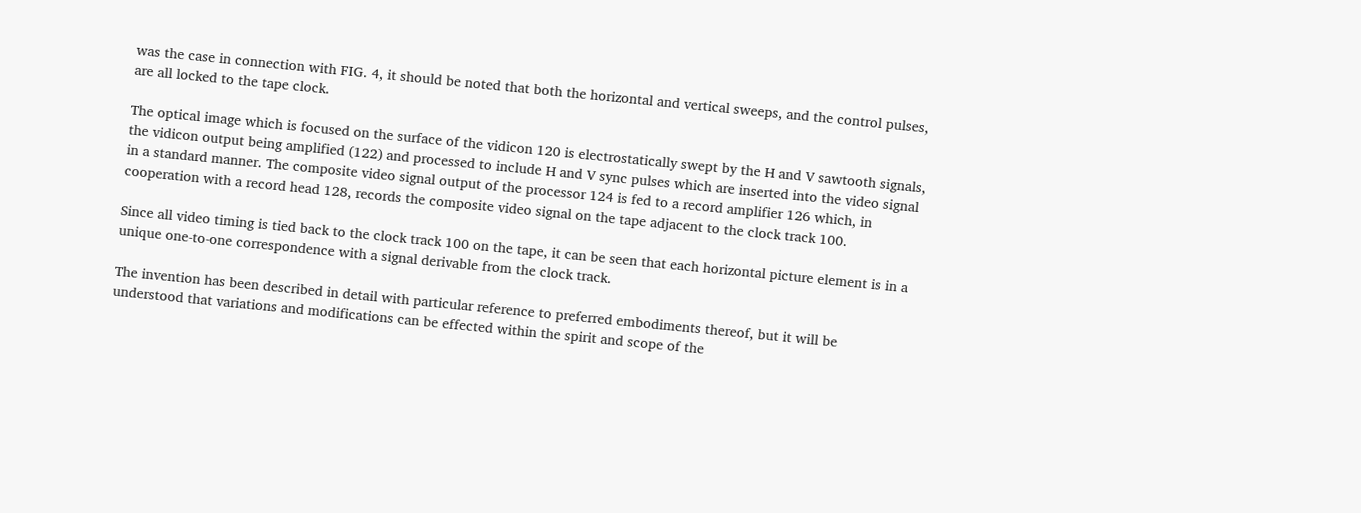was the case in connection with FIG. 4, it should be noted that both the horizontal and vertical sweeps, and the control pulses, are all locked to the tape clock.

The optical image which is focused on the surface of the vidicon 120 is electrostatically swept by the H and V sawtooth signals, the vidicon output being amplified (122) and processed to include H and V sync pulses which are inserted into the video signal in a standard manner. The composite video signal output of the processor 124 is fed to a record amplifier 126 which, in cooperation with a record head 128, records the composite video signal on the tape adjacent to the clock track 100.

Since all video timing is tied back to the clock track 100 on the tape, it can be seen that each horizontal picture element is in a unique one-to-one correspondence with a signal derivable from the clock track.

The invention has been described in detail with particular reference to preferred embodiments thereof, but it will be understood that variations and modifications can be effected within the spirit and scope of the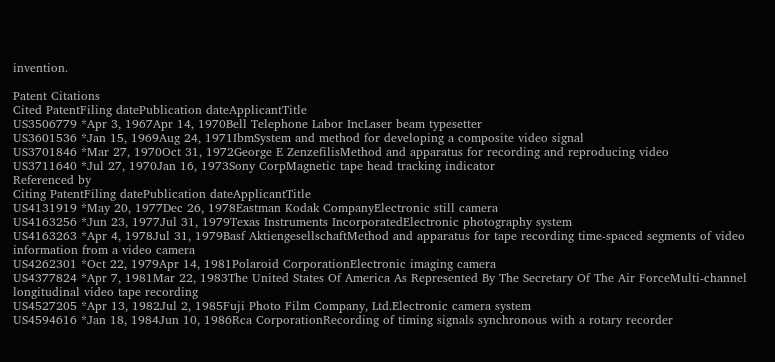invention.

Patent Citations
Cited PatentFiling datePublication dateApplicantTitle
US3506779 *Apr 3, 1967Apr 14, 1970Bell Telephone Labor IncLaser beam typesetter
US3601536 *Jan 15, 1969Aug 24, 1971IbmSystem and method for developing a composite video signal
US3701846 *Mar 27, 1970Oct 31, 1972George E ZenzefilisMethod and apparatus for recording and reproducing video
US3711640 *Jul 27, 1970Jan 16, 1973Sony CorpMagnetic tape head tracking indicator
Referenced by
Citing PatentFiling datePublication dateApplicantTitle
US4131919 *May 20, 1977Dec 26, 1978Eastman Kodak CompanyElectronic still camera
US4163256 *Jun 23, 1977Jul 31, 1979Texas Instruments IncorporatedElectronic photography system
US4163263 *Apr 4, 1978Jul 31, 1979Basf AktiengesellschaftMethod and apparatus for tape recording time-spaced segments of video information from a video camera
US4262301 *Oct 22, 1979Apr 14, 1981Polaroid CorporationElectronic imaging camera
US4377824 *Apr 7, 1981Mar 22, 1983The United States Of America As Represented By The Secretary Of The Air ForceMulti-channel longitudinal video tape recording
US4527205 *Apr 13, 1982Jul 2, 1985Fuji Photo Film Company, Ltd.Electronic camera system
US4594616 *Jan 18, 1984Jun 10, 1986Rca CorporationRecording of timing signals synchronous with a rotary recorder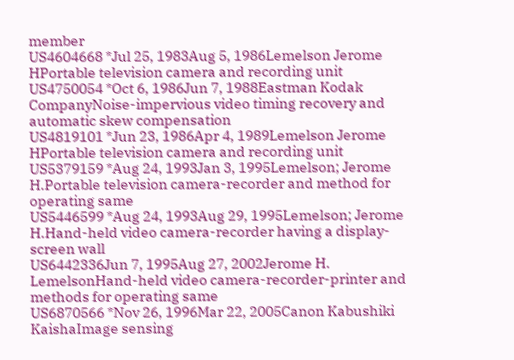member
US4604668 *Jul 25, 1983Aug 5, 1986Lemelson Jerome HPortable television camera and recording unit
US4750054 *Oct 6, 1986Jun 7, 1988Eastman Kodak CompanyNoise-impervious video timing recovery and automatic skew compensation
US4819101 *Jun 23, 1986Apr 4, 1989Lemelson Jerome HPortable television camera and recording unit
US5379159 *Aug 24, 1993Jan 3, 1995Lemelson; Jerome H.Portable television camera-recorder and method for operating same
US5446599 *Aug 24, 1993Aug 29, 1995Lemelson; Jerome H.Hand-held video camera-recorder having a display-screen wall
US6442336Jun 7, 1995Aug 27, 2002Jerome H. LemelsonHand-held video camera-recorder-printer and methods for operating same
US6870566 *Nov 26, 1996Mar 22, 2005Canon Kabushiki KaishaImage sensing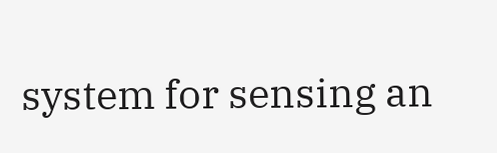system for sensing an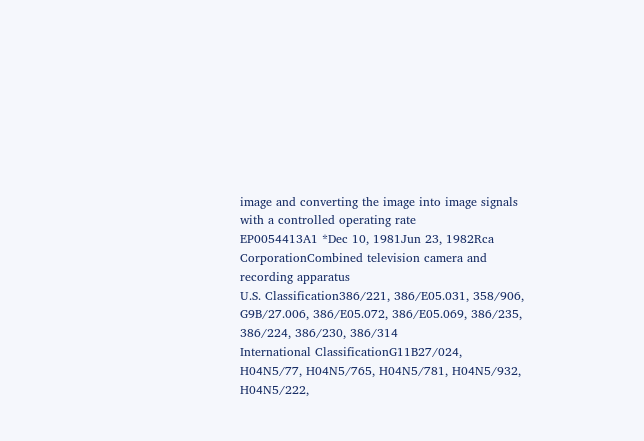image and converting the image into image signals with a controlled operating rate
EP0054413A1 *Dec 10, 1981Jun 23, 1982Rca CorporationCombined television camera and recording apparatus
U.S. Classification386/221, 386/E05.031, 358/906, G9B/27.006, 386/E05.072, 386/E05.069, 386/235, 386/224, 386/230, 386/314
International ClassificationG11B27/024, H04N5/77, H04N5/765, H04N5/781, H04N5/932, H04N5/222,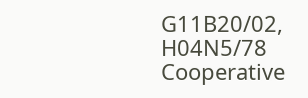G11B20/02, H04N5/78
Cooperative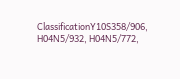ClassificationY10S358/906, H04N5/932, H04N5/772,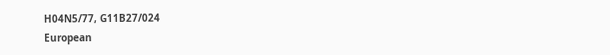H04N5/77, G11B27/024
European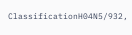ClassificationH04N5/932,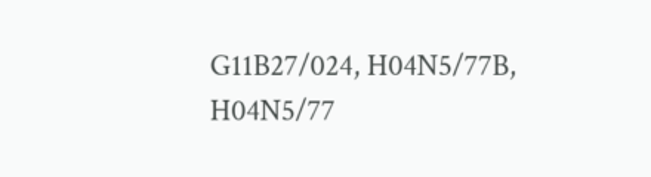G11B27/024, H04N5/77B, H04N5/77